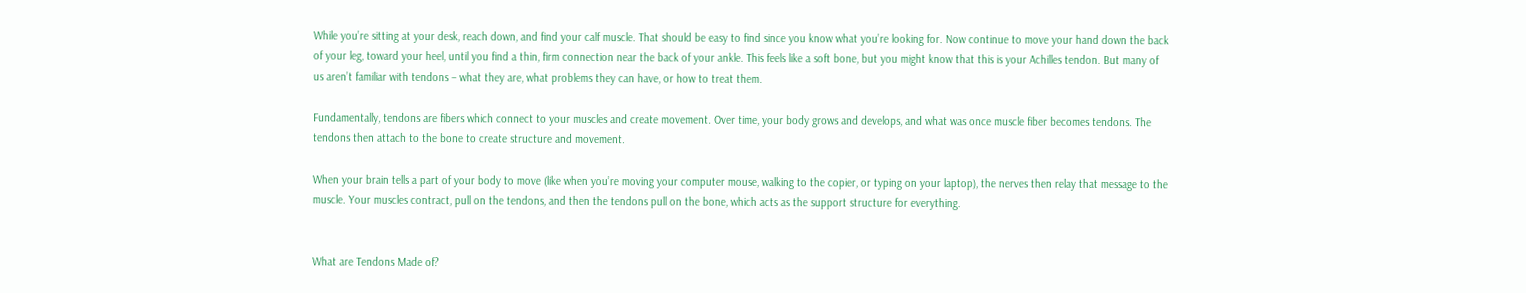While you’re sitting at your desk, reach down, and find your calf muscle. That should be easy to find since you know what you’re looking for. Now continue to move your hand down the back of your leg, toward your heel, until you find a thin, firm connection near the back of your ankle. This feels like a soft bone, but you might know that this is your Achilles tendon. But many of us aren’t familiar with tendons – what they are, what problems they can have, or how to treat them.

Fundamentally, tendons are fibers which connect to your muscles and create movement. Over time, your body grows and develops, and what was once muscle fiber becomes tendons. The tendons then attach to the bone to create structure and movement.

When your brain tells a part of your body to move (like when you’re moving your computer mouse, walking to the copier, or typing on your laptop), the nerves then relay that message to the muscle. Your muscles contract, pull on the tendons, and then the tendons pull on the bone, which acts as the support structure for everything.


What are Tendons Made of?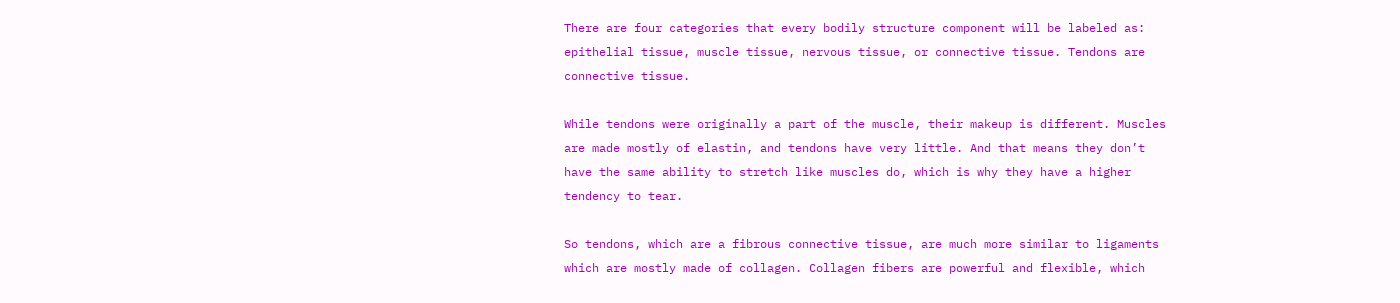There are four categories that every bodily structure component will be labeled as: epithelial tissue, muscle tissue, nervous tissue, or connective tissue. Tendons are connective tissue.

While tendons were originally a part of the muscle, their makeup is different. Muscles are made mostly of elastin, and tendons have very little. And that means they don’t have the same ability to stretch like muscles do, which is why they have a higher tendency to tear.

So tendons, which are a fibrous connective tissue, are much more similar to ligaments which are mostly made of collagen. Collagen fibers are powerful and flexible, which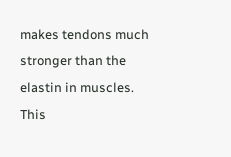makes tendons much stronger than the elastin in muscles. This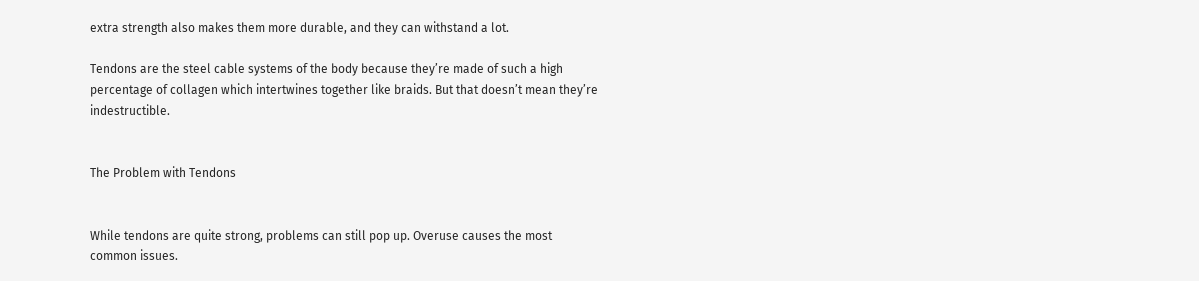extra strength also makes them more durable, and they can withstand a lot.

Tendons are the steel cable systems of the body because they’re made of such a high percentage of collagen which intertwines together like braids. But that doesn’t mean they’re indestructible.


The Problem with Tendons


While tendons are quite strong, problems can still pop up. Overuse causes the most common issues.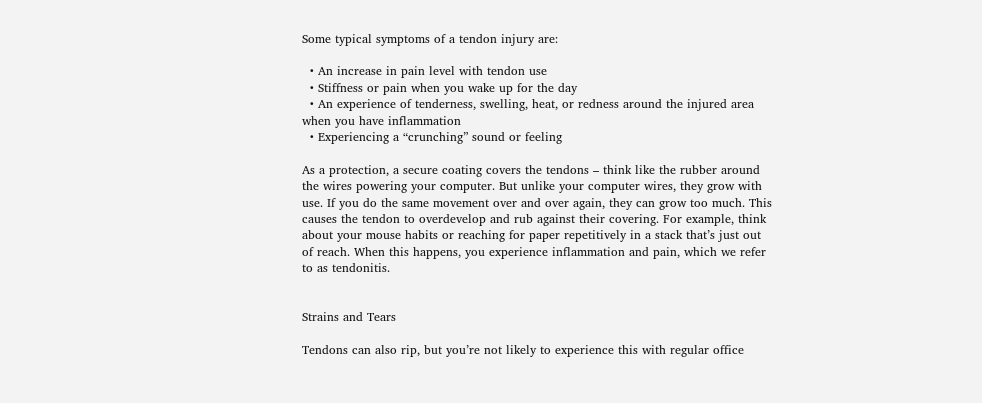Some typical symptoms of a tendon injury are:

  • An increase in pain level with tendon use
  • Stiffness or pain when you wake up for the day
  • An experience of tenderness, swelling, heat, or redness around the injured area when you have inflammation
  • Experiencing a “crunching” sound or feeling

As a protection, a secure coating covers the tendons – think like the rubber around the wires powering your computer. But unlike your computer wires, they grow with use. If you do the same movement over and over again, they can grow too much. This causes the tendon to overdevelop and rub against their covering. For example, think about your mouse habits or reaching for paper repetitively in a stack that’s just out of reach. When this happens, you experience inflammation and pain, which we refer to as tendonitis.


Strains and Tears

Tendons can also rip, but you’re not likely to experience this with regular office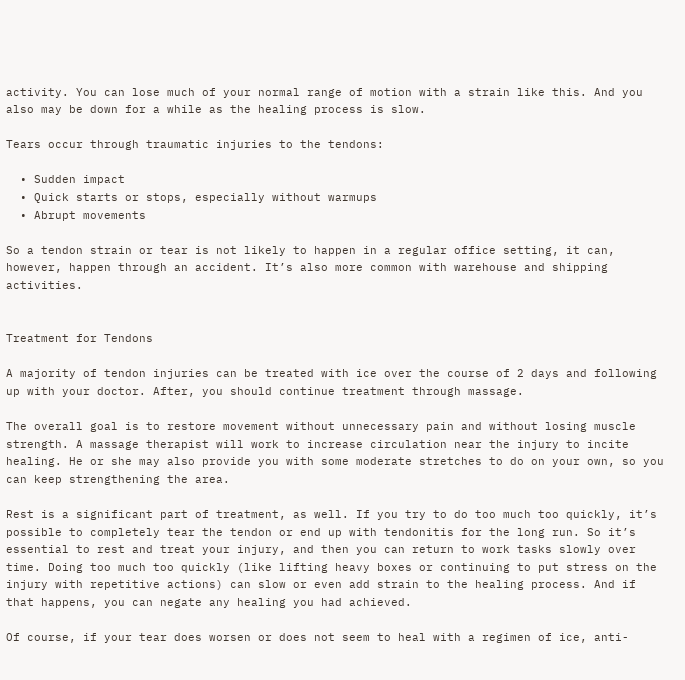activity. You can lose much of your normal range of motion with a strain like this. And you also may be down for a while as the healing process is slow.

Tears occur through traumatic injuries to the tendons:

  • Sudden impact
  • Quick starts or stops, especially without warmups
  • Abrupt movements

So a tendon strain or tear is not likely to happen in a regular office setting, it can, however, happen through an accident. It’s also more common with warehouse and shipping activities.


Treatment for Tendons

A majority of tendon injuries can be treated with ice over the course of 2 days and following up with your doctor. After, you should continue treatment through massage.

The overall goal is to restore movement without unnecessary pain and without losing muscle strength. A massage therapist will work to increase circulation near the injury to incite healing. He or she may also provide you with some moderate stretches to do on your own, so you can keep strengthening the area.

Rest is a significant part of treatment, as well. If you try to do too much too quickly, it’s possible to completely tear the tendon or end up with tendonitis for the long run. So it’s essential to rest and treat your injury, and then you can return to work tasks slowly over time. Doing too much too quickly (like lifting heavy boxes or continuing to put stress on the injury with repetitive actions) can slow or even add strain to the healing process. And if that happens, you can negate any healing you had achieved.

Of course, if your tear does worsen or does not seem to heal with a regimen of ice, anti-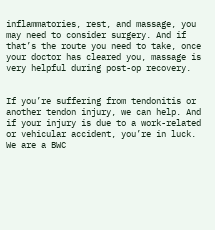inflammatories, rest, and massage, you may need to consider surgery. And if that’s the route you need to take, once your doctor has cleared you, massage is very helpful during post-op recovery.


If you’re suffering from tendonitis or another tendon injury, we can help. And if your injury is due to a work-related or vehicular accident, you’re in luck. We are a BWC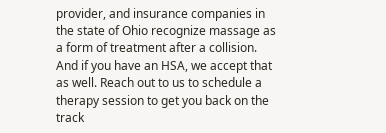provider, and insurance companies in the state of Ohio recognize massage as a form of treatment after a collision. And if you have an HSA, we accept that as well. Reach out to us to schedule a therapy session to get you back on the track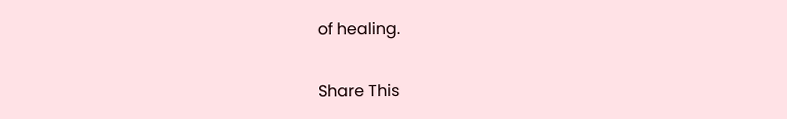of healing.

Share This